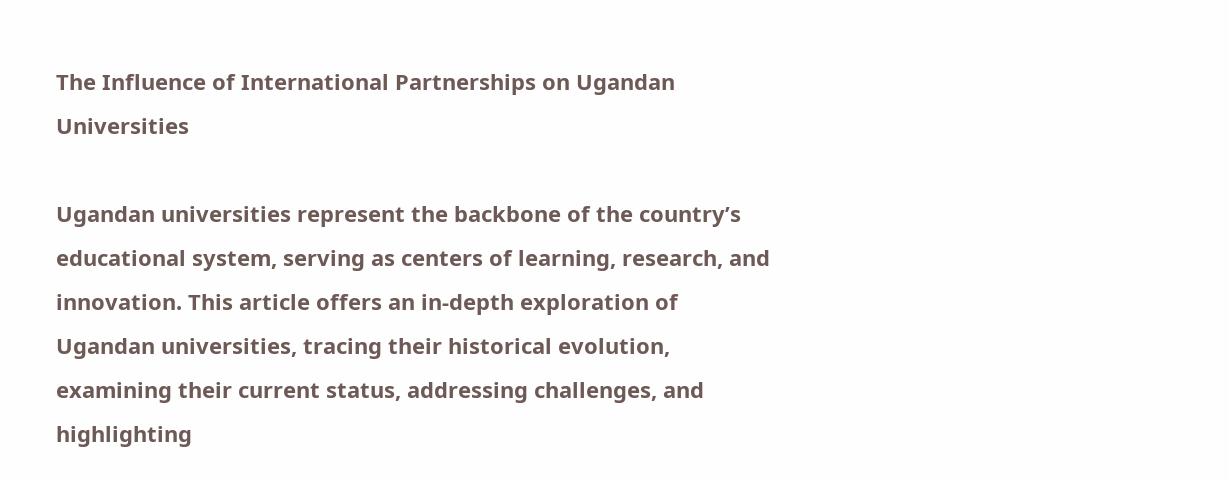The Influence of International Partnerships on Ugandan Universities

Ugandan universities represent the backbone of the country’s educational system, serving as centers of learning, research, and innovation. This article offers an in-depth exploration of Ugandan universities, tracing their historical evolution, examining their current status, addressing challenges, and highlighting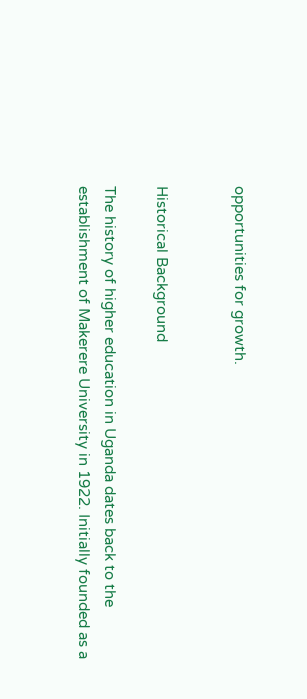opportunities for growth.


Historical Background

The history of higher education in Uganda dates back to the establishment of Makerere University in 1922. Initially founded as a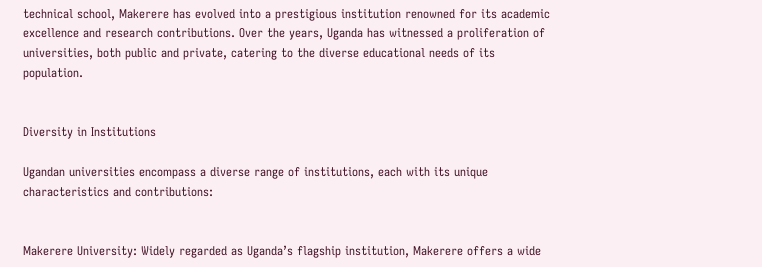technical school, Makerere has evolved into a prestigious institution renowned for its academic excellence and research contributions. Over the years, Uganda has witnessed a proliferation of universities, both public and private, catering to the diverse educational needs of its population.


Diversity in Institutions

Ugandan universities encompass a diverse range of institutions, each with its unique characteristics and contributions:


Makerere University: Widely regarded as Uganda’s flagship institution, Makerere offers a wide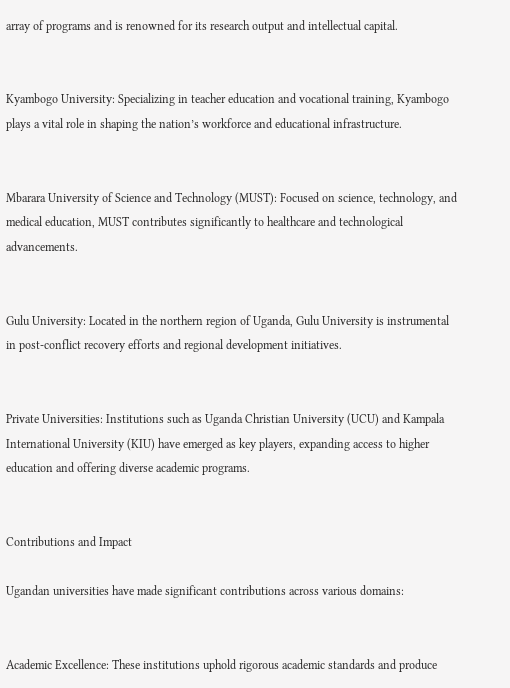array of programs and is renowned for its research output and intellectual capital.


Kyambogo University: Specializing in teacher education and vocational training, Kyambogo plays a vital role in shaping the nation’s workforce and educational infrastructure.


Mbarara University of Science and Technology (MUST): Focused on science, technology, and medical education, MUST contributes significantly to healthcare and technological advancements.


Gulu University: Located in the northern region of Uganda, Gulu University is instrumental in post-conflict recovery efforts and regional development initiatives.


Private Universities: Institutions such as Uganda Christian University (UCU) and Kampala International University (KIU) have emerged as key players, expanding access to higher education and offering diverse academic programs.


Contributions and Impact

Ugandan universities have made significant contributions across various domains:


Academic Excellence: These institutions uphold rigorous academic standards and produce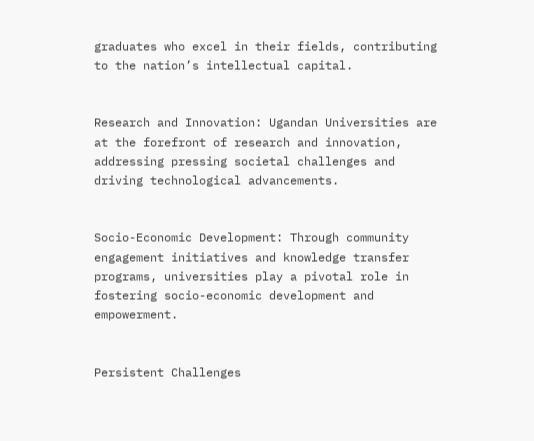graduates who excel in their fields, contributing to the nation’s intellectual capital.


Research and Innovation: Ugandan Universities are at the forefront of research and innovation, addressing pressing societal challenges and driving technological advancements.


Socio-Economic Development: Through community engagement initiatives and knowledge transfer programs, universities play a pivotal role in fostering socio-economic development and empowerment.


Persistent Challenges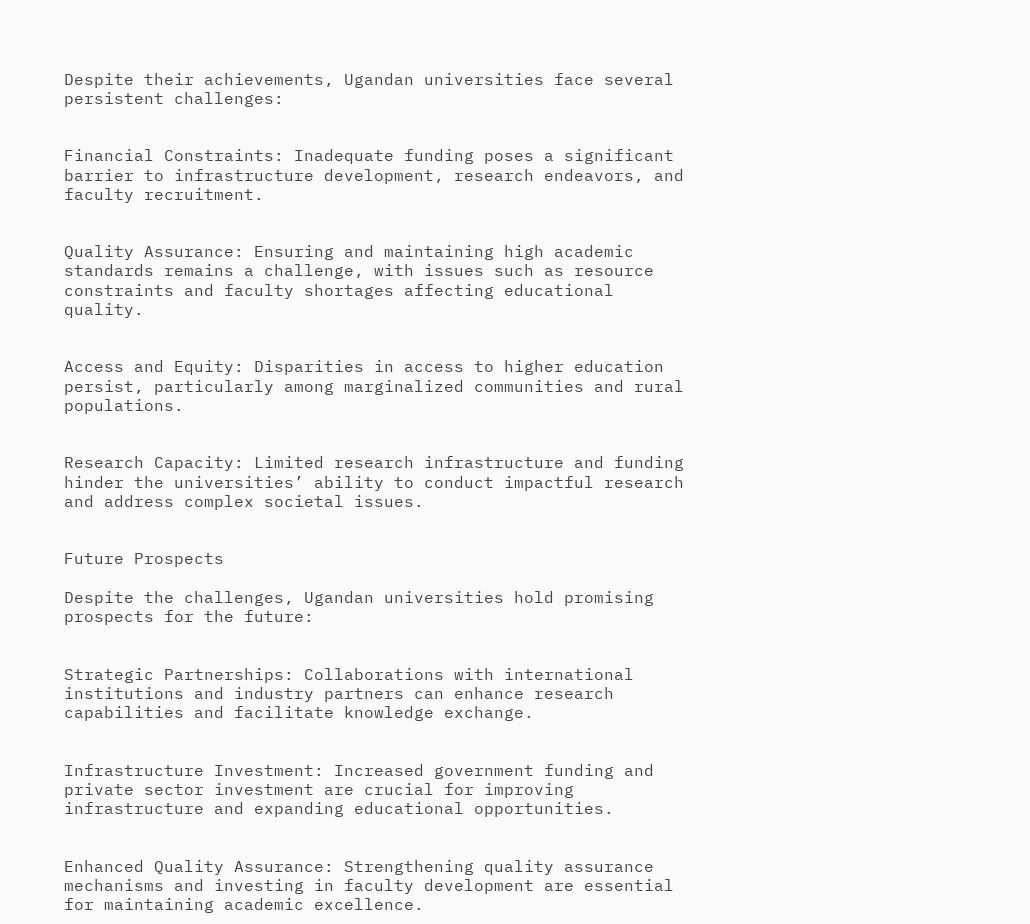Despite their achievements, Ugandan universities face several persistent challenges:


Financial Constraints: Inadequate funding poses a significant barrier to infrastructure development, research endeavors, and faculty recruitment.


Quality Assurance: Ensuring and maintaining high academic standards remains a challenge, with issues such as resource constraints and faculty shortages affecting educational quality.


Access and Equity: Disparities in access to higher education persist, particularly among marginalized communities and rural populations.


Research Capacity: Limited research infrastructure and funding hinder the universities’ ability to conduct impactful research and address complex societal issues.


Future Prospects

Despite the challenges, Ugandan universities hold promising prospects for the future:


Strategic Partnerships: Collaborations with international institutions and industry partners can enhance research capabilities and facilitate knowledge exchange.


Infrastructure Investment: Increased government funding and private sector investment are crucial for improving infrastructure and expanding educational opportunities.


Enhanced Quality Assurance: Strengthening quality assurance mechanisms and investing in faculty development are essential for maintaining academic excellence.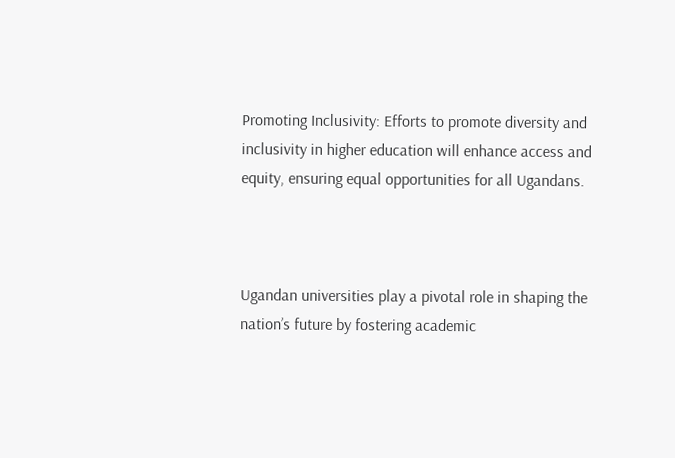Promoting Inclusivity: Efforts to promote diversity and inclusivity in higher education will enhance access and equity, ensuring equal opportunities for all Ugandans.



Ugandan universities play a pivotal role in shaping the nation’s future by fostering academic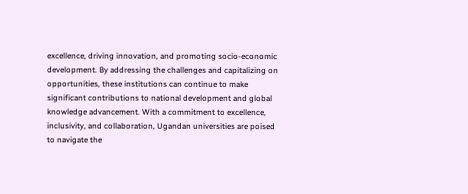excellence, driving innovation, and promoting socio-economic development. By addressing the challenges and capitalizing on opportunities, these institutions can continue to make significant contributions to national development and global knowledge advancement. With a commitment to excellence, inclusivity, and collaboration, Ugandan universities are poised to navigate the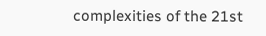complexities of the 21st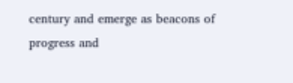century and emerge as beacons of progress and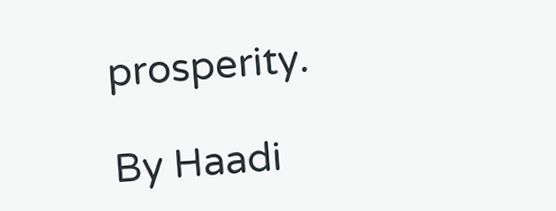prosperity.

By Haadi